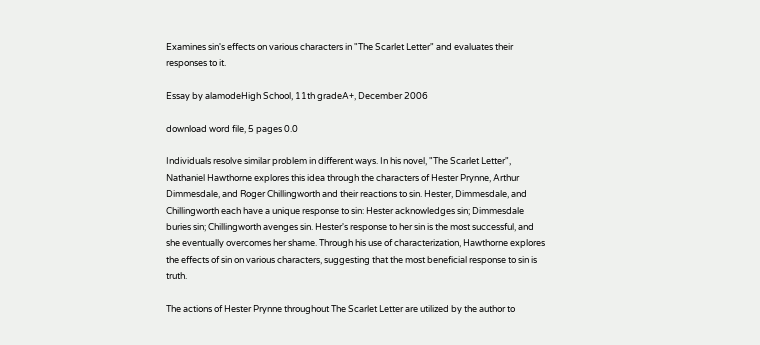Examines sin's effects on various characters in "The Scarlet Letter" and evaluates their responses to it.

Essay by alamodeHigh School, 11th gradeA+, December 2006

download word file, 5 pages 0.0

Individuals resolve similar problem in different ways. In his novel, "The Scarlet Letter", Nathaniel Hawthorne explores this idea through the characters of Hester Prynne, Arthur Dimmesdale, and Roger Chillingworth and their reactions to sin. Hester, Dimmesdale, and Chillingworth each have a unique response to sin: Hester acknowledges sin; Dimmesdale buries sin; Chillingworth avenges sin. Hester's response to her sin is the most successful, and she eventually overcomes her shame. Through his use of characterization, Hawthorne explores the effects of sin on various characters, suggesting that the most beneficial response to sin is truth.

The actions of Hester Prynne throughout The Scarlet Letter are utilized by the author to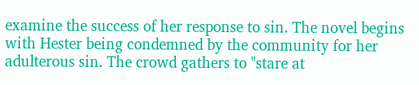examine the success of her response to sin. The novel begins with Hester being condemned by the community for her adulterous sin. The crowd gathers to "stare at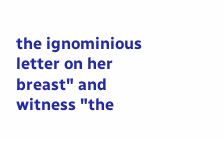the ignominious letter on her breast" and witness "the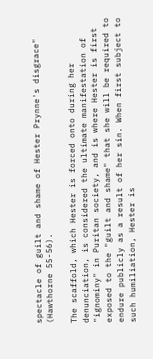spectacle of guilt and shame of Hester Prynne's disgrace" (Hawthorne 55-56).

The scaffold, which Hester is forced onto during her denunciation, is considered the ultimate manifestation of "ignominy" in Puritan society, and is where Hester is first exposed to the "guilt and shame" that she will be required to endure publicly as a result of her sin. When first subject to such humiliation, Hester is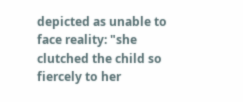depicted as unable to face reality: "she clutched the child so fiercely to her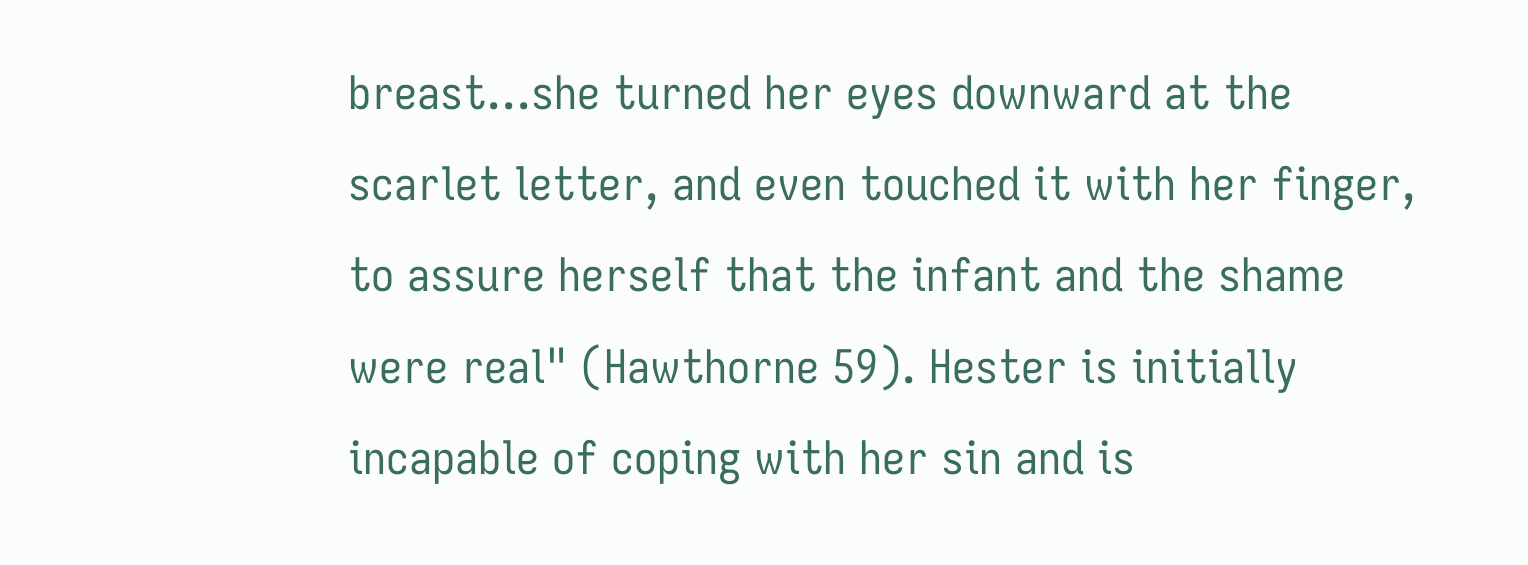breast...she turned her eyes downward at the scarlet letter, and even touched it with her finger, to assure herself that the infant and the shame were real" (Hawthorne 59). Hester is initially incapable of coping with her sin and is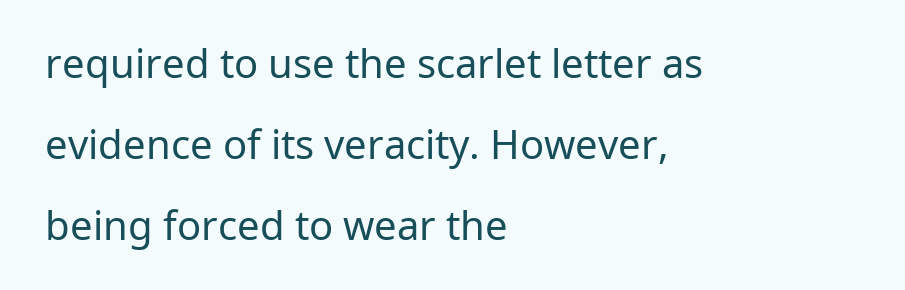required to use the scarlet letter as evidence of its veracity. However, being forced to wear the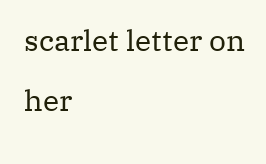scarlet letter on her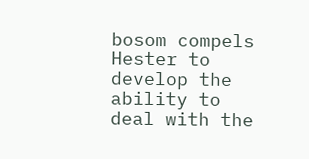bosom compels Hester to develop the ability to deal with the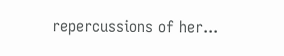repercussions of her...